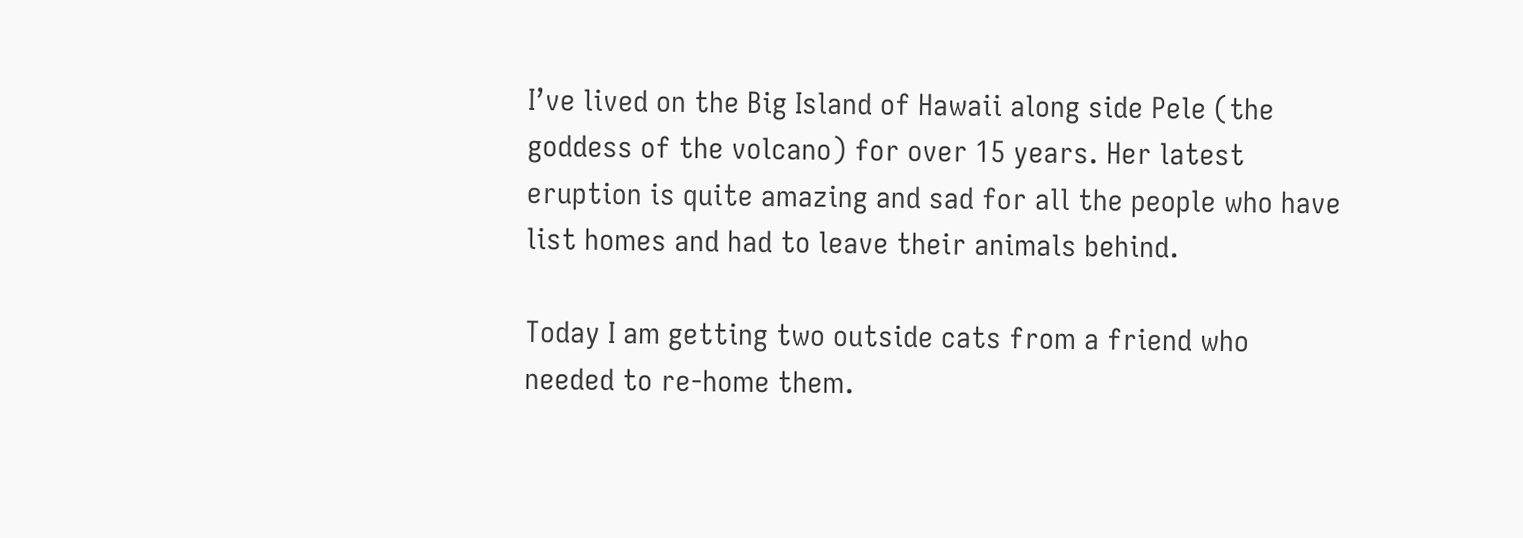I’ve lived on the Big Island of Hawaii along side Pele (the goddess of the volcano) for over 15 years. Her latest eruption is quite amazing and sad for all the people who have list homes and had to leave their animals behind.

Today I am getting two outside cats from a friend who needed to re-home them.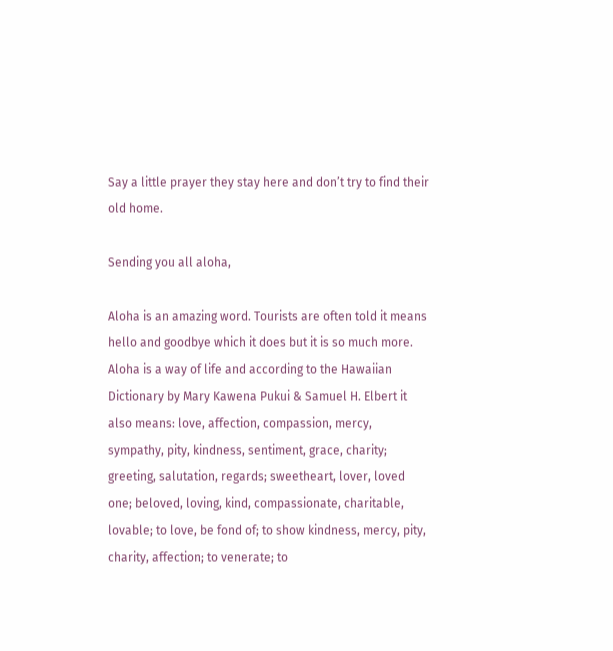Say a little prayer they stay here and don’t try to find their old home.

Sending you all aloha,

Aloha is an amazing word. Tourists are often told it means hello and goodbye which it does but it is so much more. Aloha is a way of life and according to the Hawaiian Dictionary by Mary Kawena Pukui & Samuel H. Elbert it also means: love, affection, compassion, mercy, sympathy, pity, kindness, sentiment, grace, charity; greeting, salutation, regards; sweetheart, lover, loved one; beloved, loving, kind, compassionate, charitable, lovable; to love, be fond of; to show kindness, mercy, pity, charity, affection; to venerate; to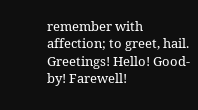remember with affection; to greet, hail. Greetings! Hello! Good-by! Farewell!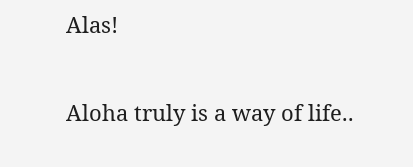Alas!

Aloha truly is a way of life..